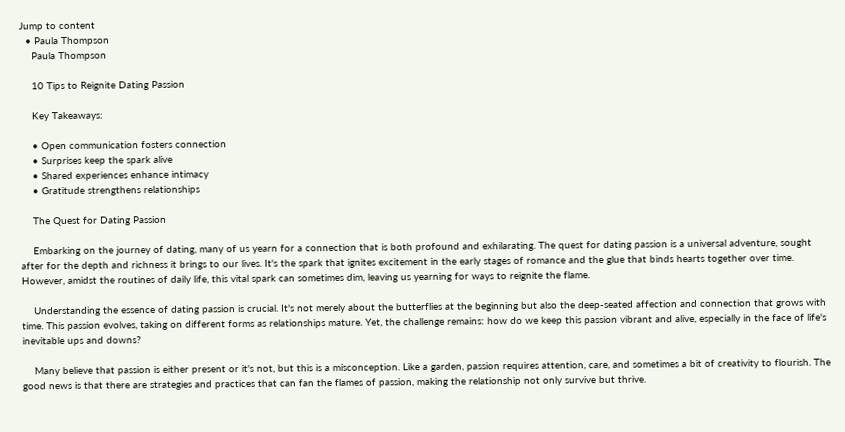Jump to content
  • Paula Thompson
    Paula Thompson

    10 Tips to Reignite Dating Passion

    Key Takeaways:

    • Open communication fosters connection
    • Surprises keep the spark alive
    • Shared experiences enhance intimacy
    • Gratitude strengthens relationships

    The Quest for Dating Passion

    Embarking on the journey of dating, many of us yearn for a connection that is both profound and exhilarating. The quest for dating passion is a universal adventure, sought after for the depth and richness it brings to our lives. It's the spark that ignites excitement in the early stages of romance and the glue that binds hearts together over time. However, amidst the routines of daily life, this vital spark can sometimes dim, leaving us yearning for ways to reignite the flame.

    Understanding the essence of dating passion is crucial. It's not merely about the butterflies at the beginning but also the deep-seated affection and connection that grows with time. This passion evolves, taking on different forms as relationships mature. Yet, the challenge remains: how do we keep this passion vibrant and alive, especially in the face of life's inevitable ups and downs?

    Many believe that passion is either present or it's not, but this is a misconception. Like a garden, passion requires attention, care, and sometimes a bit of creativity to flourish. The good news is that there are strategies and practices that can fan the flames of passion, making the relationship not only survive but thrive.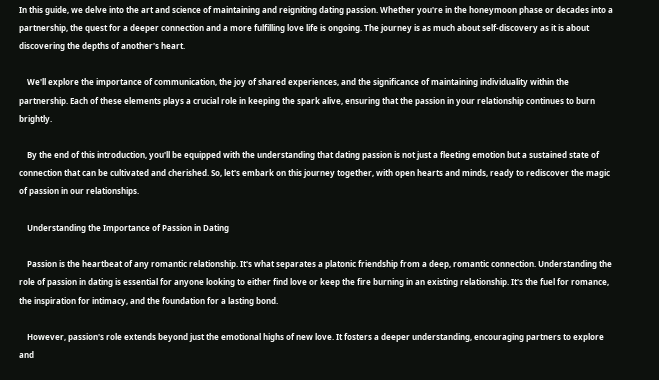In this guide, we delve into the art and science of maintaining and reigniting dating passion. Whether you're in the honeymoon phase or decades into a partnership, the quest for a deeper connection and a more fulfilling love life is ongoing. The journey is as much about self-discovery as it is about discovering the depths of another's heart.

    We'll explore the importance of communication, the joy of shared experiences, and the significance of maintaining individuality within the partnership. Each of these elements plays a crucial role in keeping the spark alive, ensuring that the passion in your relationship continues to burn brightly.

    By the end of this introduction, you'll be equipped with the understanding that dating passion is not just a fleeting emotion but a sustained state of connection that can be cultivated and cherished. So, let's embark on this journey together, with open hearts and minds, ready to rediscover the magic of passion in our relationships.

    Understanding the Importance of Passion in Dating

    Passion is the heartbeat of any romantic relationship. It's what separates a platonic friendship from a deep, romantic connection. Understanding the role of passion in dating is essential for anyone looking to either find love or keep the fire burning in an existing relationship. It's the fuel for romance, the inspiration for intimacy, and the foundation for a lasting bond.

    However, passion's role extends beyond just the emotional highs of new love. It fosters a deeper understanding, encouraging partners to explore and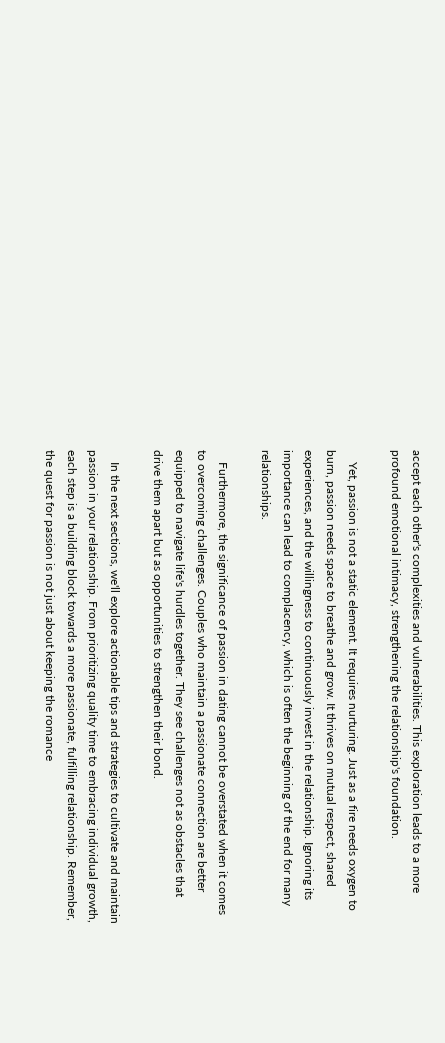accept each other's complexities and vulnerabilities. This exploration leads to a more profound emotional intimacy, strengthening the relationship's foundation.

    Yet, passion is not a static element. It requires nurturing. Just as a fire needs oxygen to burn, passion needs space to breathe and grow. It thrives on mutual respect, shared experiences, and the willingness to continuously invest in the relationship. Ignoring its importance can lead to complacency, which is often the beginning of the end for many relationships.

    Furthermore, the significance of passion in dating cannot be overstated when it comes to overcoming challenges. Couples who maintain a passionate connection are better equipped to navigate life's hurdles together. They see challenges not as obstacles that drive them apart but as opportunities to strengthen their bond.

    In the next sections, we'll explore actionable tips and strategies to cultivate and maintain passion in your relationship. From prioritizing quality time to embracing individual growth, each step is a building block towards a more passionate, fulfilling relationship. Remember, the quest for passion is not just about keeping the romance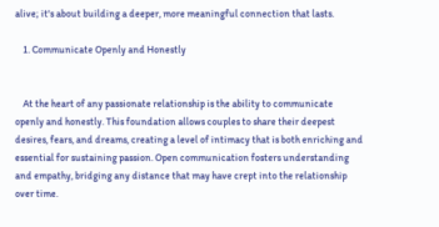alive; it's about building a deeper, more meaningful connection that lasts.

    1. Communicate Openly and Honestly


    At the heart of any passionate relationship is the ability to communicate openly and honestly. This foundation allows couples to share their deepest desires, fears, and dreams, creating a level of intimacy that is both enriching and essential for sustaining passion. Open communication fosters understanding and empathy, bridging any distance that may have crept into the relationship over time.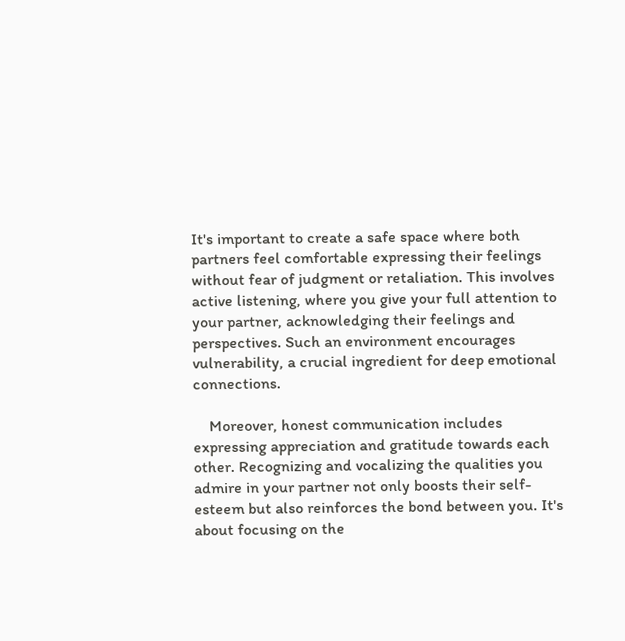It's important to create a safe space where both partners feel comfortable expressing their feelings without fear of judgment or retaliation. This involves active listening, where you give your full attention to your partner, acknowledging their feelings and perspectives. Such an environment encourages vulnerability, a crucial ingredient for deep emotional connections.

    Moreover, honest communication includes expressing appreciation and gratitude towards each other. Recognizing and vocalizing the qualities you admire in your partner not only boosts their self-esteem but also reinforces the bond between you. It's about focusing on the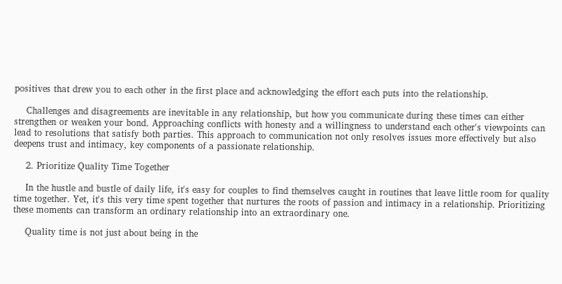positives that drew you to each other in the first place and acknowledging the effort each puts into the relationship.

    Challenges and disagreements are inevitable in any relationship, but how you communicate during these times can either strengthen or weaken your bond. Approaching conflicts with honesty and a willingness to understand each other's viewpoints can lead to resolutions that satisfy both parties. This approach to communication not only resolves issues more effectively but also deepens trust and intimacy, key components of a passionate relationship.

    2. Prioritize Quality Time Together

    In the hustle and bustle of daily life, it's easy for couples to find themselves caught in routines that leave little room for quality time together. Yet, it's this very time spent together that nurtures the roots of passion and intimacy in a relationship. Prioritizing these moments can transform an ordinary relationship into an extraordinary one.

    Quality time is not just about being in the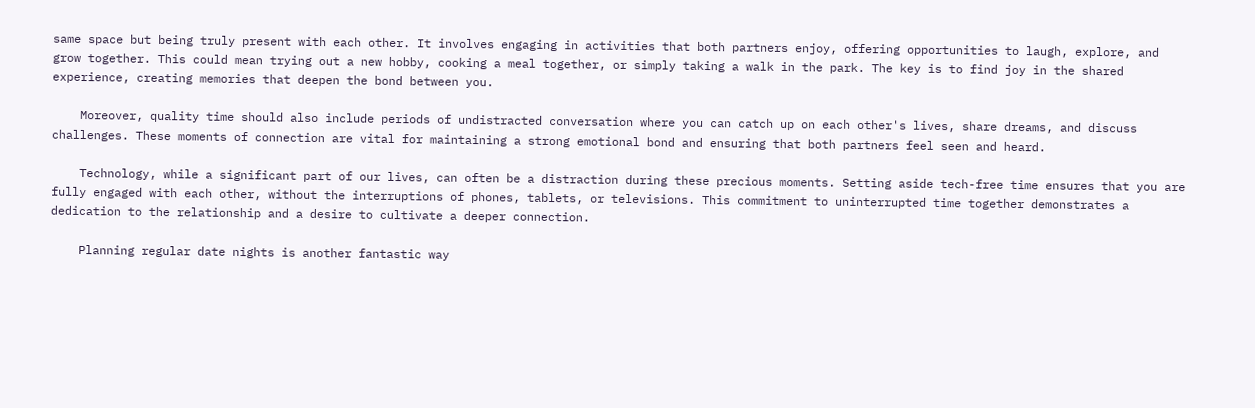same space but being truly present with each other. It involves engaging in activities that both partners enjoy, offering opportunities to laugh, explore, and grow together. This could mean trying out a new hobby, cooking a meal together, or simply taking a walk in the park. The key is to find joy in the shared experience, creating memories that deepen the bond between you.

    Moreover, quality time should also include periods of undistracted conversation where you can catch up on each other's lives, share dreams, and discuss challenges. These moments of connection are vital for maintaining a strong emotional bond and ensuring that both partners feel seen and heard.

    Technology, while a significant part of our lives, can often be a distraction during these precious moments. Setting aside tech-free time ensures that you are fully engaged with each other, without the interruptions of phones, tablets, or televisions. This commitment to uninterrupted time together demonstrates a dedication to the relationship and a desire to cultivate a deeper connection.

    Planning regular date nights is another fantastic way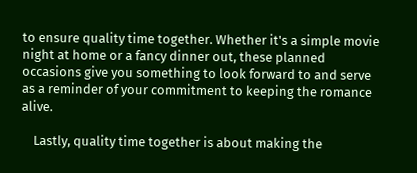to ensure quality time together. Whether it's a simple movie night at home or a fancy dinner out, these planned occasions give you something to look forward to and serve as a reminder of your commitment to keeping the romance alive.

    Lastly, quality time together is about making the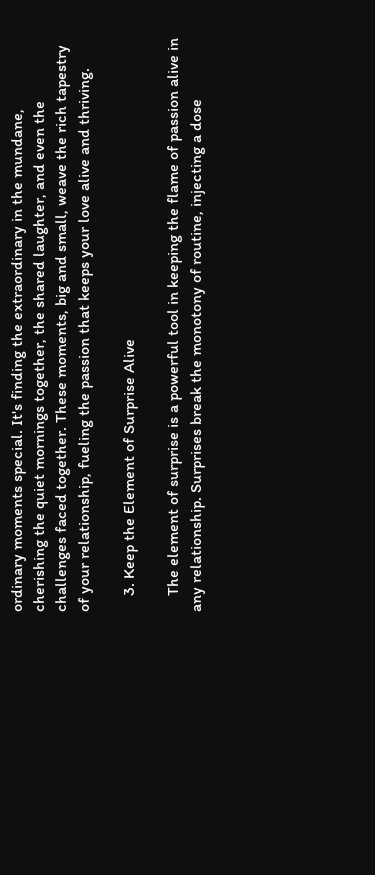ordinary moments special. It's finding the extraordinary in the mundane, cherishing the quiet mornings together, the shared laughter, and even the challenges faced together. These moments, big and small, weave the rich tapestry of your relationship, fueling the passion that keeps your love alive and thriving.

    3. Keep the Element of Surprise Alive

    The element of surprise is a powerful tool in keeping the flame of passion alive in any relationship. Surprises break the monotony of routine, injecting a dose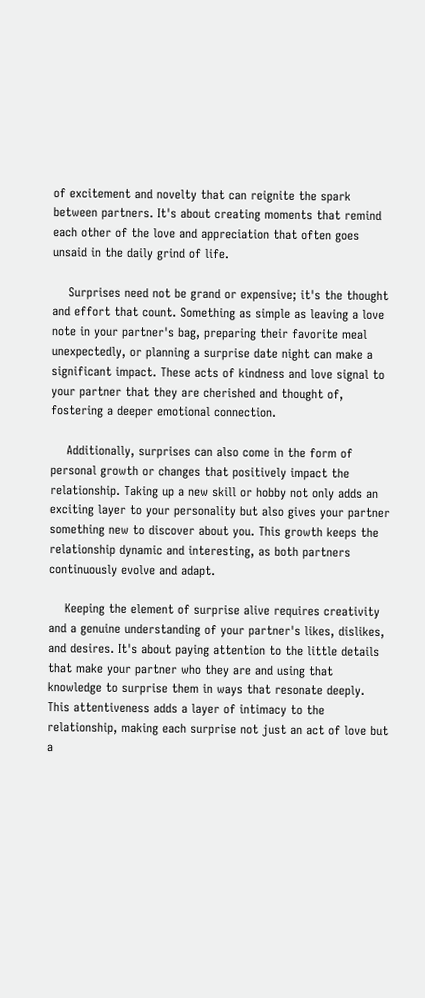of excitement and novelty that can reignite the spark between partners. It's about creating moments that remind each other of the love and appreciation that often goes unsaid in the daily grind of life.

    Surprises need not be grand or expensive; it's the thought and effort that count. Something as simple as leaving a love note in your partner's bag, preparing their favorite meal unexpectedly, or planning a surprise date night can make a significant impact. These acts of kindness and love signal to your partner that they are cherished and thought of, fostering a deeper emotional connection.

    Additionally, surprises can also come in the form of personal growth or changes that positively impact the relationship. Taking up a new skill or hobby not only adds an exciting layer to your personality but also gives your partner something new to discover about you. This growth keeps the relationship dynamic and interesting, as both partners continuously evolve and adapt.

    Keeping the element of surprise alive requires creativity and a genuine understanding of your partner's likes, dislikes, and desires. It's about paying attention to the little details that make your partner who they are and using that knowledge to surprise them in ways that resonate deeply. This attentiveness adds a layer of intimacy to the relationship, making each surprise not just an act of love but a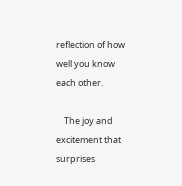reflection of how well you know each other.

    The joy and excitement that surprises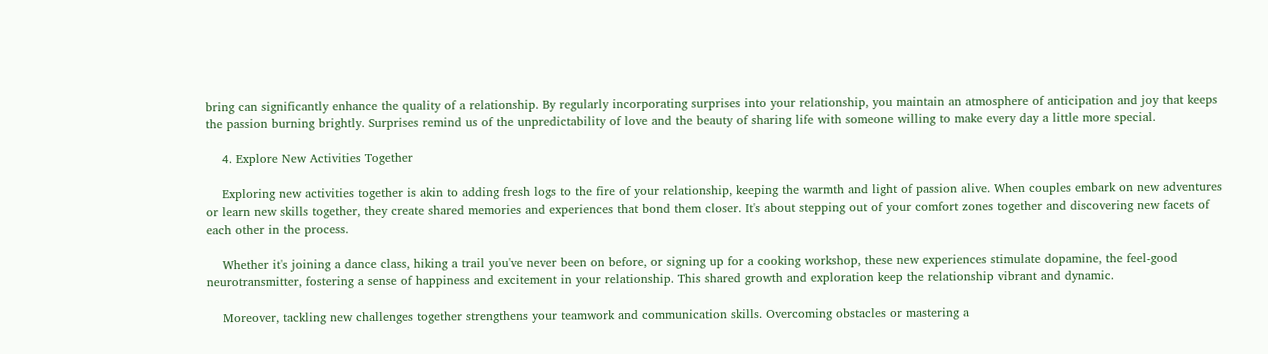bring can significantly enhance the quality of a relationship. By regularly incorporating surprises into your relationship, you maintain an atmosphere of anticipation and joy that keeps the passion burning brightly. Surprises remind us of the unpredictability of love and the beauty of sharing life with someone willing to make every day a little more special.

    4. Explore New Activities Together

    Exploring new activities together is akin to adding fresh logs to the fire of your relationship, keeping the warmth and light of passion alive. When couples embark on new adventures or learn new skills together, they create shared memories and experiences that bond them closer. It's about stepping out of your comfort zones together and discovering new facets of each other in the process.

    Whether it's joining a dance class, hiking a trail you've never been on before, or signing up for a cooking workshop, these new experiences stimulate dopamine, the feel-good neurotransmitter, fostering a sense of happiness and excitement in your relationship. This shared growth and exploration keep the relationship vibrant and dynamic.

    Moreover, tackling new challenges together strengthens your teamwork and communication skills. Overcoming obstacles or mastering a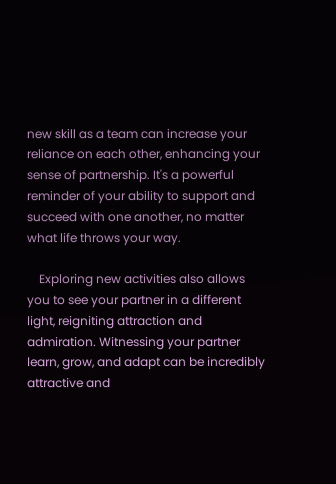new skill as a team can increase your reliance on each other, enhancing your sense of partnership. It's a powerful reminder of your ability to support and succeed with one another, no matter what life throws your way.

    Exploring new activities also allows you to see your partner in a different light, reigniting attraction and admiration. Witnessing your partner learn, grow, and adapt can be incredibly attractive and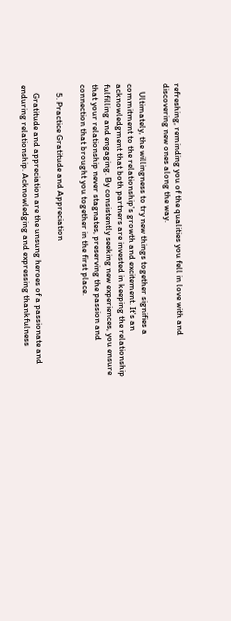refreshing, reminding you of the qualities you fell in love with and discovering new ones along the way.

    Ultimately, the willingness to try new things together signifies a commitment to the relationship's growth and excitement. It's an acknowledgment that both partners are invested in keeping the relationship fulfilling and engaging. By consistently seeking new experiences, you ensure that your relationship never stagnates, preserving the passion and connection that brought you together in the first place.

    5. Practice Gratitude and Appreciation

    Gratitude and appreciation are the unsung heroes of a passionate and enduring relationship. Acknowledging and expressing thankfulness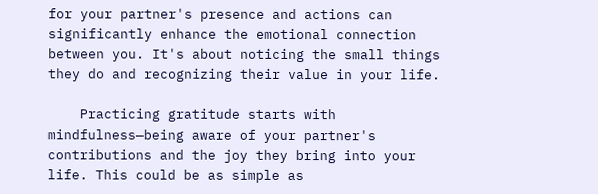for your partner's presence and actions can significantly enhance the emotional connection between you. It's about noticing the small things they do and recognizing their value in your life.

    Practicing gratitude starts with mindfulness—being aware of your partner's contributions and the joy they bring into your life. This could be as simple as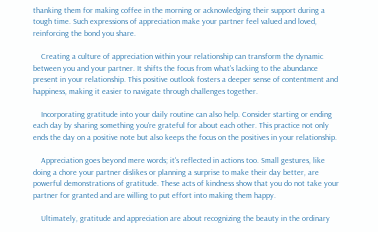thanking them for making coffee in the morning or acknowledging their support during a tough time. Such expressions of appreciation make your partner feel valued and loved, reinforcing the bond you share.

    Creating a culture of appreciation within your relationship can transform the dynamic between you and your partner. It shifts the focus from what's lacking to the abundance present in your relationship. This positive outlook fosters a deeper sense of contentment and happiness, making it easier to navigate through challenges together.

    Incorporating gratitude into your daily routine can also help. Consider starting or ending each day by sharing something you're grateful for about each other. This practice not only ends the day on a positive note but also keeps the focus on the positives in your relationship.

    Appreciation goes beyond mere words; it's reflected in actions too. Small gestures, like doing a chore your partner dislikes or planning a surprise to make their day better, are powerful demonstrations of gratitude. These acts of kindness show that you do not take your partner for granted and are willing to put effort into making them happy.

    Ultimately, gratitude and appreciation are about recognizing the beauty in the ordinary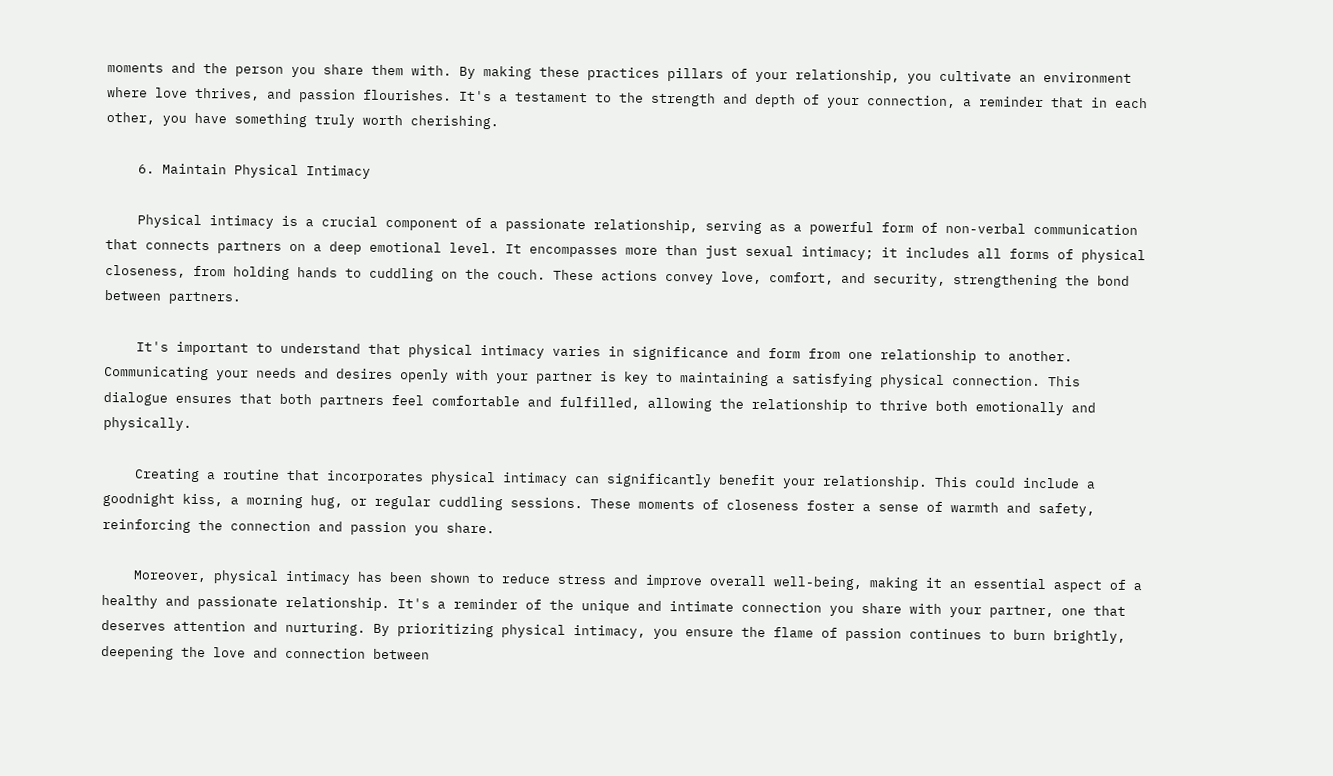moments and the person you share them with. By making these practices pillars of your relationship, you cultivate an environment where love thrives, and passion flourishes. It's a testament to the strength and depth of your connection, a reminder that in each other, you have something truly worth cherishing.

    6. Maintain Physical Intimacy

    Physical intimacy is a crucial component of a passionate relationship, serving as a powerful form of non-verbal communication that connects partners on a deep emotional level. It encompasses more than just sexual intimacy; it includes all forms of physical closeness, from holding hands to cuddling on the couch. These actions convey love, comfort, and security, strengthening the bond between partners.

    It's important to understand that physical intimacy varies in significance and form from one relationship to another. Communicating your needs and desires openly with your partner is key to maintaining a satisfying physical connection. This dialogue ensures that both partners feel comfortable and fulfilled, allowing the relationship to thrive both emotionally and physically.

    Creating a routine that incorporates physical intimacy can significantly benefit your relationship. This could include a goodnight kiss, a morning hug, or regular cuddling sessions. These moments of closeness foster a sense of warmth and safety, reinforcing the connection and passion you share.

    Moreover, physical intimacy has been shown to reduce stress and improve overall well-being, making it an essential aspect of a healthy and passionate relationship. It's a reminder of the unique and intimate connection you share with your partner, one that deserves attention and nurturing. By prioritizing physical intimacy, you ensure the flame of passion continues to burn brightly, deepening the love and connection between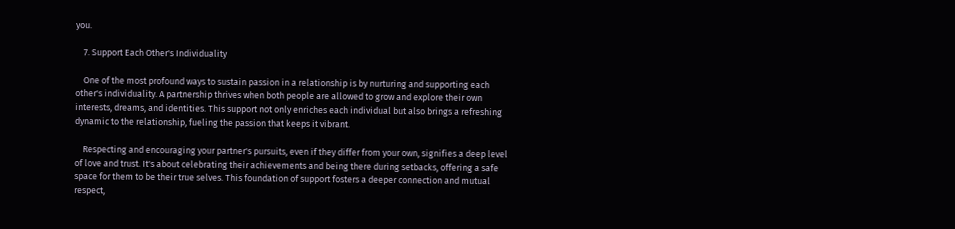you.

    7. Support Each Other's Individuality

    One of the most profound ways to sustain passion in a relationship is by nurturing and supporting each other's individuality. A partnership thrives when both people are allowed to grow and explore their own interests, dreams, and identities. This support not only enriches each individual but also brings a refreshing dynamic to the relationship, fueling the passion that keeps it vibrant.

    Respecting and encouraging your partner's pursuits, even if they differ from your own, signifies a deep level of love and trust. It's about celebrating their achievements and being there during setbacks, offering a safe space for them to be their true selves. This foundation of support fosters a deeper connection and mutual respect,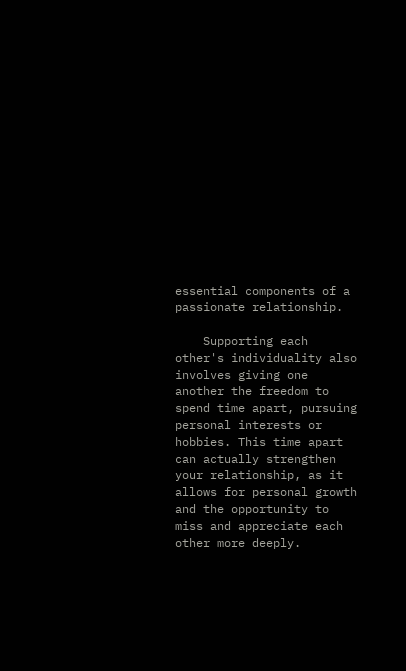essential components of a passionate relationship.

    Supporting each other's individuality also involves giving one another the freedom to spend time apart, pursuing personal interests or hobbies. This time apart can actually strengthen your relationship, as it allows for personal growth and the opportunity to miss and appreciate each other more deeply.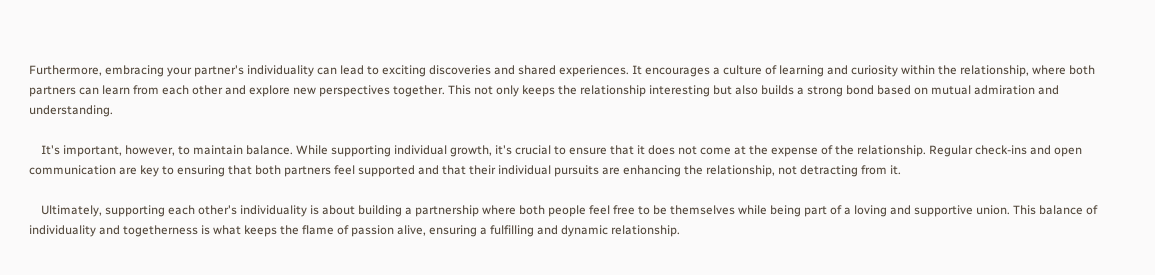Furthermore, embracing your partner's individuality can lead to exciting discoveries and shared experiences. It encourages a culture of learning and curiosity within the relationship, where both partners can learn from each other and explore new perspectives together. This not only keeps the relationship interesting but also builds a strong bond based on mutual admiration and understanding.

    It's important, however, to maintain balance. While supporting individual growth, it's crucial to ensure that it does not come at the expense of the relationship. Regular check-ins and open communication are key to ensuring that both partners feel supported and that their individual pursuits are enhancing the relationship, not detracting from it.

    Ultimately, supporting each other's individuality is about building a partnership where both people feel free to be themselves while being part of a loving and supportive union. This balance of individuality and togetherness is what keeps the flame of passion alive, ensuring a fulfilling and dynamic relationship.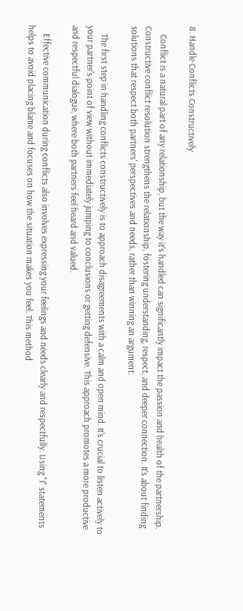8. Handle Conflicts Constructively

    Conflict is a natural part of any relationship, but the way it's handled can significantly impact the passion and health of the partnership. Constructive conflict resolution strengthens the relationship, fostering understanding, respect, and deeper connection. It's about finding solutions that respect both partners' perspectives and needs, rather than winning an argument.

    The first step in handling conflicts constructively is to approach disagreements with a calm and open mind. It's crucial to listen actively to your partner's point of view without immediately jumping to conclusions or getting defensive. This approach promotes a more productive and respectful dialogue, where both partners feel heard and valued.

    Effective communication during conflicts also involves expressing your feelings and needs clearly and respectfully. Using "I" statements helps to avoid placing blame and focuses on how the situation makes you feel. This method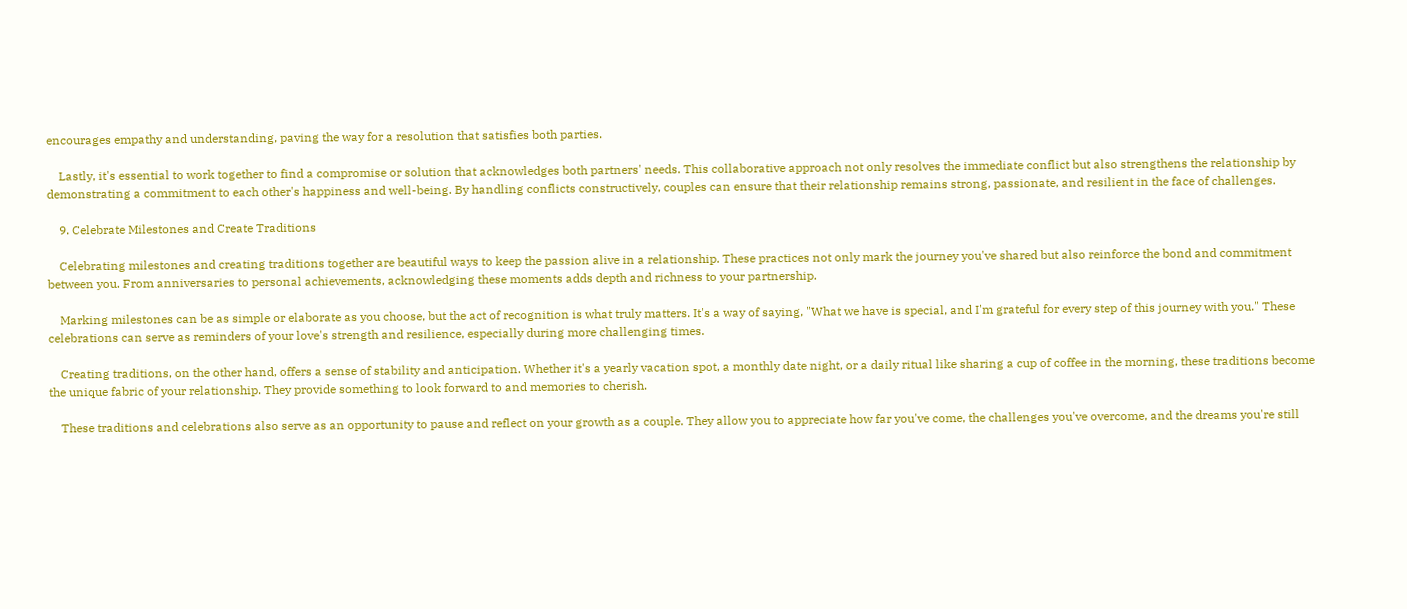encourages empathy and understanding, paving the way for a resolution that satisfies both parties.

    Lastly, it's essential to work together to find a compromise or solution that acknowledges both partners' needs. This collaborative approach not only resolves the immediate conflict but also strengthens the relationship by demonstrating a commitment to each other's happiness and well-being. By handling conflicts constructively, couples can ensure that their relationship remains strong, passionate, and resilient in the face of challenges.

    9. Celebrate Milestones and Create Traditions

    Celebrating milestones and creating traditions together are beautiful ways to keep the passion alive in a relationship. These practices not only mark the journey you've shared but also reinforce the bond and commitment between you. From anniversaries to personal achievements, acknowledging these moments adds depth and richness to your partnership.

    Marking milestones can be as simple or elaborate as you choose, but the act of recognition is what truly matters. It's a way of saying, "What we have is special, and I'm grateful for every step of this journey with you." These celebrations can serve as reminders of your love's strength and resilience, especially during more challenging times.

    Creating traditions, on the other hand, offers a sense of stability and anticipation. Whether it's a yearly vacation spot, a monthly date night, or a daily ritual like sharing a cup of coffee in the morning, these traditions become the unique fabric of your relationship. They provide something to look forward to and memories to cherish.

    These traditions and celebrations also serve as an opportunity to pause and reflect on your growth as a couple. They allow you to appreciate how far you've come, the challenges you've overcome, and the dreams you're still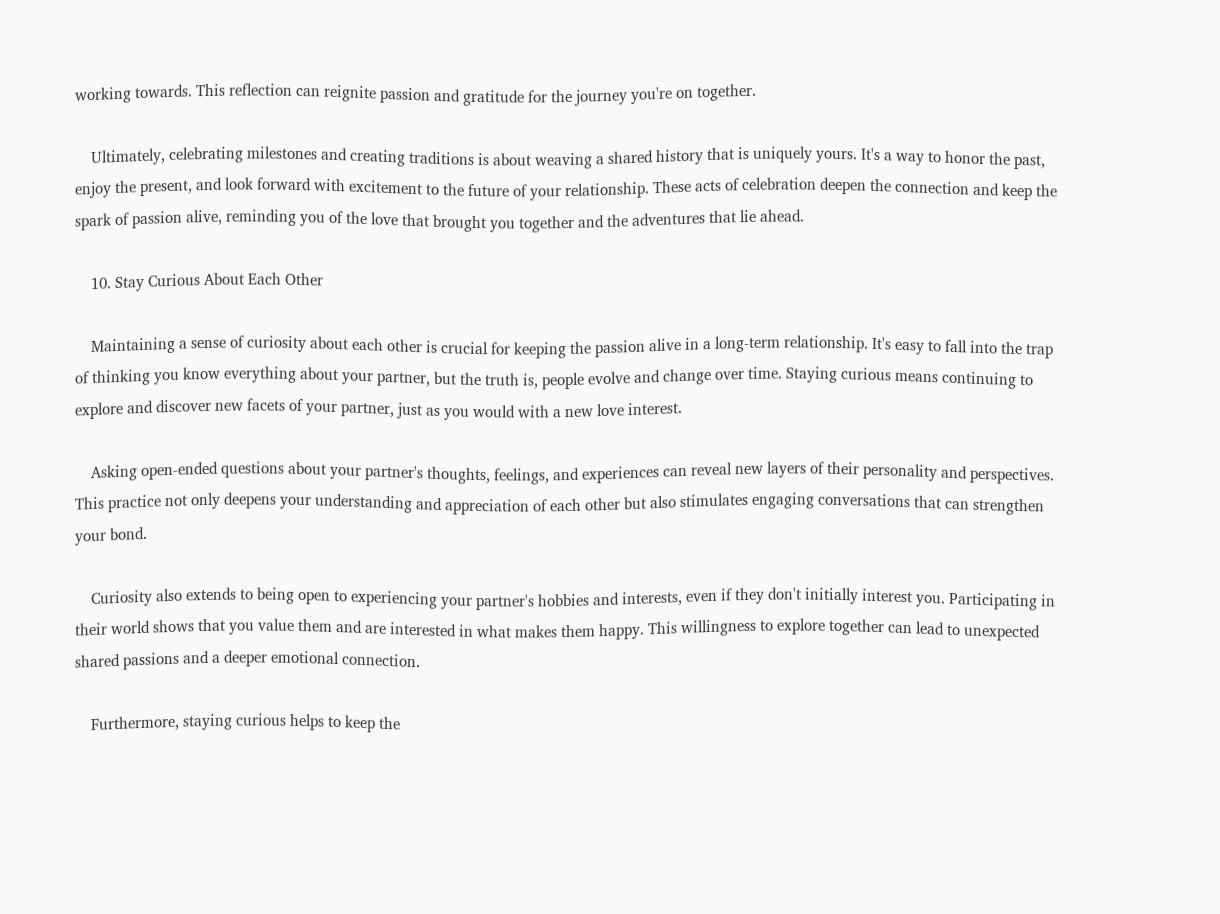working towards. This reflection can reignite passion and gratitude for the journey you're on together.

    Ultimately, celebrating milestones and creating traditions is about weaving a shared history that is uniquely yours. It's a way to honor the past, enjoy the present, and look forward with excitement to the future of your relationship. These acts of celebration deepen the connection and keep the spark of passion alive, reminding you of the love that brought you together and the adventures that lie ahead.

    10. Stay Curious About Each Other

    Maintaining a sense of curiosity about each other is crucial for keeping the passion alive in a long-term relationship. It's easy to fall into the trap of thinking you know everything about your partner, but the truth is, people evolve and change over time. Staying curious means continuing to explore and discover new facets of your partner, just as you would with a new love interest.

    Asking open-ended questions about your partner's thoughts, feelings, and experiences can reveal new layers of their personality and perspectives. This practice not only deepens your understanding and appreciation of each other but also stimulates engaging conversations that can strengthen your bond.

    Curiosity also extends to being open to experiencing your partner's hobbies and interests, even if they don't initially interest you. Participating in their world shows that you value them and are interested in what makes them happy. This willingness to explore together can lead to unexpected shared passions and a deeper emotional connection.

    Furthermore, staying curious helps to keep the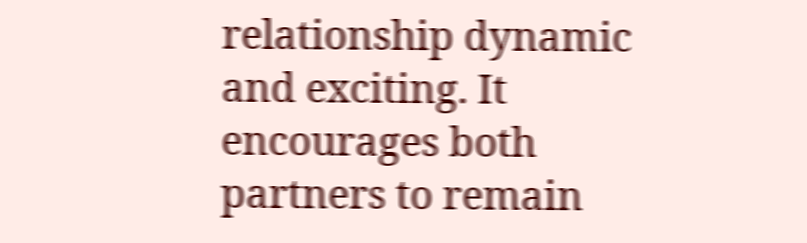relationship dynamic and exciting. It encourages both partners to remain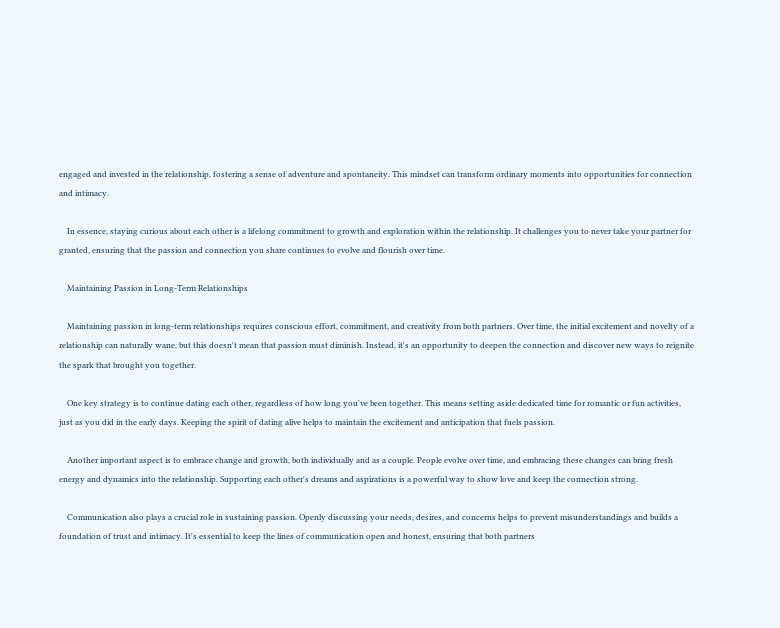engaged and invested in the relationship, fostering a sense of adventure and spontaneity. This mindset can transform ordinary moments into opportunities for connection and intimacy.

    In essence, staying curious about each other is a lifelong commitment to growth and exploration within the relationship. It challenges you to never take your partner for granted, ensuring that the passion and connection you share continues to evolve and flourish over time.

    Maintaining Passion in Long-Term Relationships

    Maintaining passion in long-term relationships requires conscious effort, commitment, and creativity from both partners. Over time, the initial excitement and novelty of a relationship can naturally wane, but this doesn't mean that passion must diminish. Instead, it's an opportunity to deepen the connection and discover new ways to reignite the spark that brought you together.

    One key strategy is to continue dating each other, regardless of how long you've been together. This means setting aside dedicated time for romantic or fun activities, just as you did in the early days. Keeping the spirit of dating alive helps to maintain the excitement and anticipation that fuels passion.

    Another important aspect is to embrace change and growth, both individually and as a couple. People evolve over time, and embracing these changes can bring fresh energy and dynamics into the relationship. Supporting each other's dreams and aspirations is a powerful way to show love and keep the connection strong.

    Communication also plays a crucial role in sustaining passion. Openly discussing your needs, desires, and concerns helps to prevent misunderstandings and builds a foundation of trust and intimacy. It's essential to keep the lines of communication open and honest, ensuring that both partners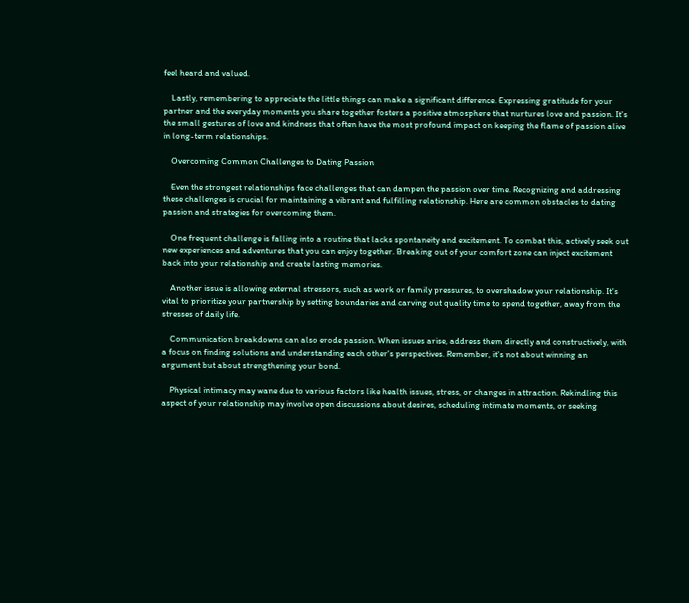feel heard and valued.

    Lastly, remembering to appreciate the little things can make a significant difference. Expressing gratitude for your partner and the everyday moments you share together fosters a positive atmosphere that nurtures love and passion. It's the small gestures of love and kindness that often have the most profound impact on keeping the flame of passion alive in long-term relationships.

    Overcoming Common Challenges to Dating Passion

    Even the strongest relationships face challenges that can dampen the passion over time. Recognizing and addressing these challenges is crucial for maintaining a vibrant and fulfilling relationship. Here are common obstacles to dating passion and strategies for overcoming them.

    One frequent challenge is falling into a routine that lacks spontaneity and excitement. To combat this, actively seek out new experiences and adventures that you can enjoy together. Breaking out of your comfort zone can inject excitement back into your relationship and create lasting memories.

    Another issue is allowing external stressors, such as work or family pressures, to overshadow your relationship. It's vital to prioritize your partnership by setting boundaries and carving out quality time to spend together, away from the stresses of daily life.

    Communication breakdowns can also erode passion. When issues arise, address them directly and constructively, with a focus on finding solutions and understanding each other's perspectives. Remember, it's not about winning an argument but about strengthening your bond.

    Physical intimacy may wane due to various factors like health issues, stress, or changes in attraction. Rekindling this aspect of your relationship may involve open discussions about desires, scheduling intimate moments, or seeking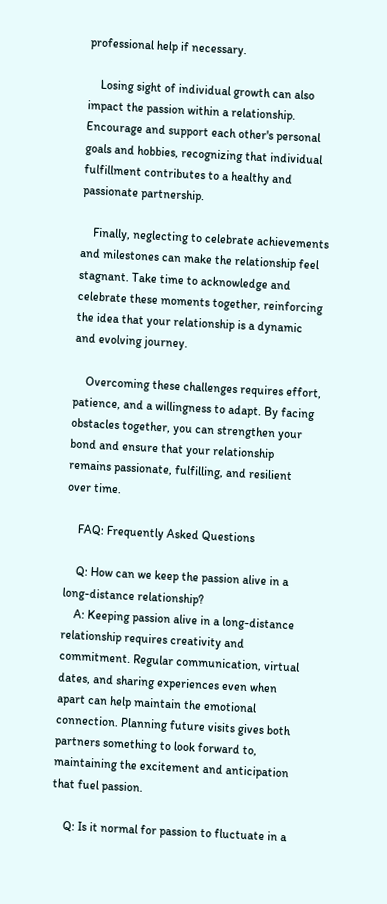professional help if necessary.

    Losing sight of individual growth can also impact the passion within a relationship. Encourage and support each other's personal goals and hobbies, recognizing that individual fulfillment contributes to a healthy and passionate partnership.

    Finally, neglecting to celebrate achievements and milestones can make the relationship feel stagnant. Take time to acknowledge and celebrate these moments together, reinforcing the idea that your relationship is a dynamic and evolving journey.

    Overcoming these challenges requires effort, patience, and a willingness to adapt. By facing obstacles together, you can strengthen your bond and ensure that your relationship remains passionate, fulfilling, and resilient over time.

    FAQ: Frequently Asked Questions

    Q: How can we keep the passion alive in a long-distance relationship?
    A: Keeping passion alive in a long-distance relationship requires creativity and commitment. Regular communication, virtual dates, and sharing experiences even when apart can help maintain the emotional connection. Planning future visits gives both partners something to look forward to, maintaining the excitement and anticipation that fuel passion.

    Q: Is it normal for passion to fluctuate in a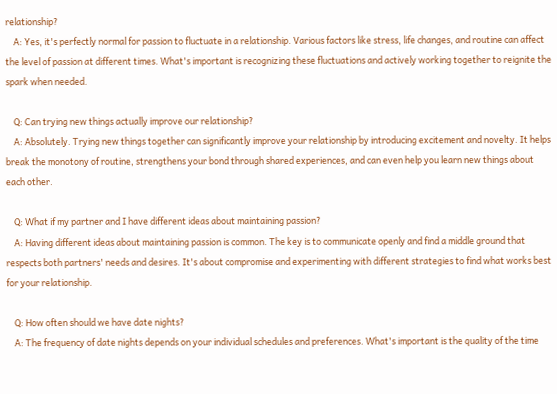relationship?
    A: Yes, it's perfectly normal for passion to fluctuate in a relationship. Various factors like stress, life changes, and routine can affect the level of passion at different times. What's important is recognizing these fluctuations and actively working together to reignite the spark when needed.

    Q: Can trying new things actually improve our relationship?
    A: Absolutely. Trying new things together can significantly improve your relationship by introducing excitement and novelty. It helps break the monotony of routine, strengthens your bond through shared experiences, and can even help you learn new things about each other.

    Q: What if my partner and I have different ideas about maintaining passion?
    A: Having different ideas about maintaining passion is common. The key is to communicate openly and find a middle ground that respects both partners' needs and desires. It's about compromise and experimenting with different strategies to find what works best for your relationship.

    Q: How often should we have date nights?
    A: The frequency of date nights depends on your individual schedules and preferences. What's important is the quality of the time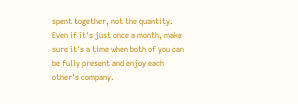spent together, not the quantity. Even if it's just once a month, make sure it's a time when both of you can be fully present and enjoy each other's company.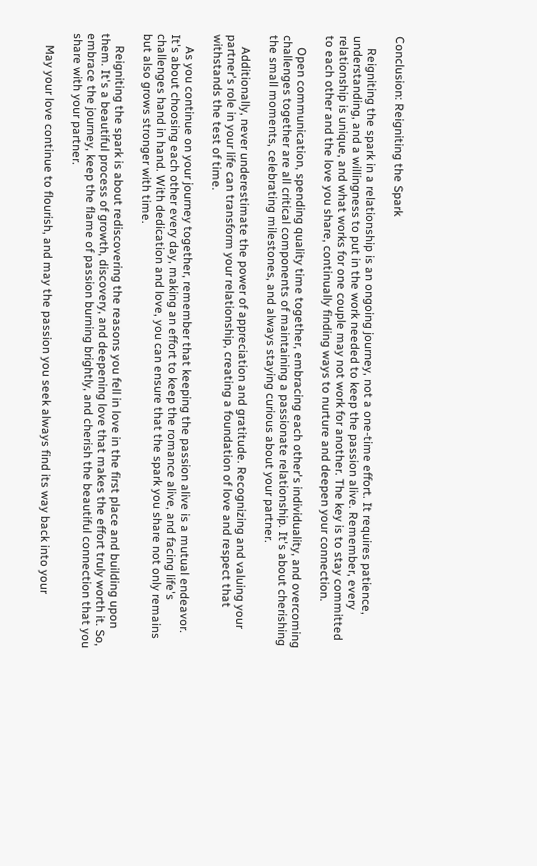Conclusion: Reigniting the Spark

    Reigniting the spark in a relationship is an ongoing journey, not a one-time effort. It requires patience, understanding, and a willingness to put in the work needed to keep the passion alive. Remember, every relationship is unique, and what works for one couple may not work for another. The key is to stay committed to each other and the love you share, continually finding ways to nurture and deepen your connection.

    Open communication, spending quality time together, embracing each other's individuality, and overcoming challenges together are all critical components of maintaining a passionate relationship. It's about cherishing the small moments, celebrating milestones, and always staying curious about your partner.

    Additionally, never underestimate the power of appreciation and gratitude. Recognizing and valuing your partner's role in your life can transform your relationship, creating a foundation of love and respect that withstands the test of time.

    As you continue on your journey together, remember that keeping the passion alive is a mutual endeavor. It's about choosing each other every day, making an effort to keep the romance alive, and facing life's challenges hand in hand. With dedication and love, you can ensure that the spark you share not only remains but also grows stronger with time.

    Reigniting the spark is about rediscovering the reasons you fell in love in the first place and building upon them. It's a beautiful process of growth, discovery, and deepening love that makes the effort truly worth it. So, embrace the journey, keep the flame of passion burning brightly, and cherish the beautiful connection that you share with your partner.

    May your love continue to flourish, and may the passion you seek always find its way back into your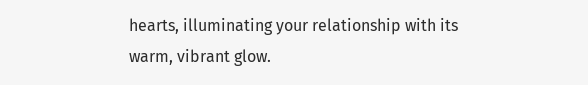hearts, illuminating your relationship with its warm, vibrant glow.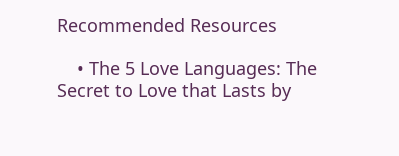Recommended Resources

    • The 5 Love Languages: The Secret to Love that Lasts by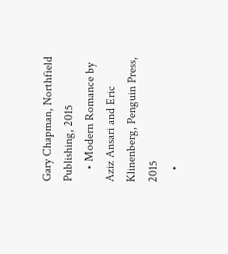Gary Chapman, Northfield Publishing, 2015
    • Modern Romance by Aziz Ansari and Eric Klinenberg, Penguin Press, 2015
    •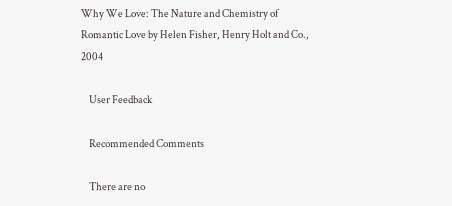Why We Love: The Nature and Chemistry of Romantic Love by Helen Fisher, Henry Holt and Co., 2004

    User Feedback

    Recommended Comments

    There are no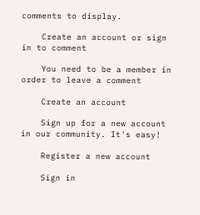comments to display.

    Create an account or sign in to comment

    You need to be a member in order to leave a comment

    Create an account

    Sign up for a new account in our community. It's easy!

    Register a new account

    Sign in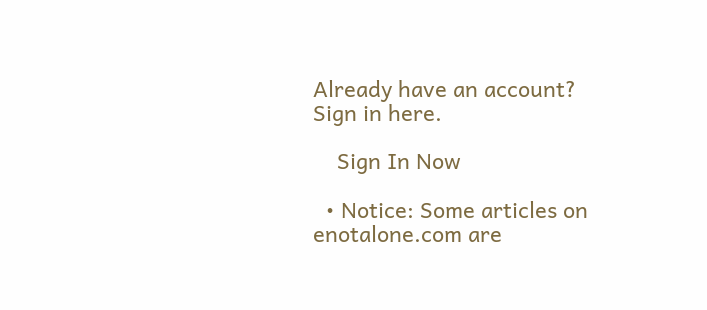Already have an account? Sign in here.

    Sign In Now

  • Notice: Some articles on enotalone.com are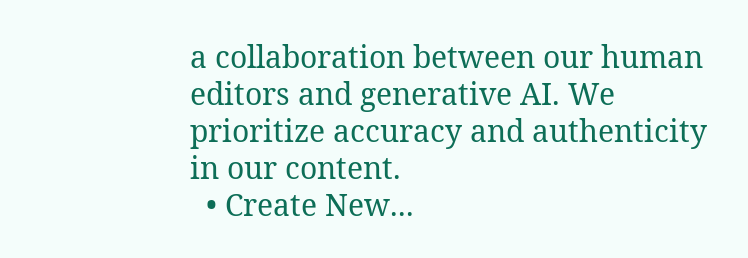a collaboration between our human editors and generative AI. We prioritize accuracy and authenticity in our content.
  • Create New...